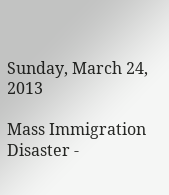Sunday, March 24, 2013

Mass Immigration Disaster -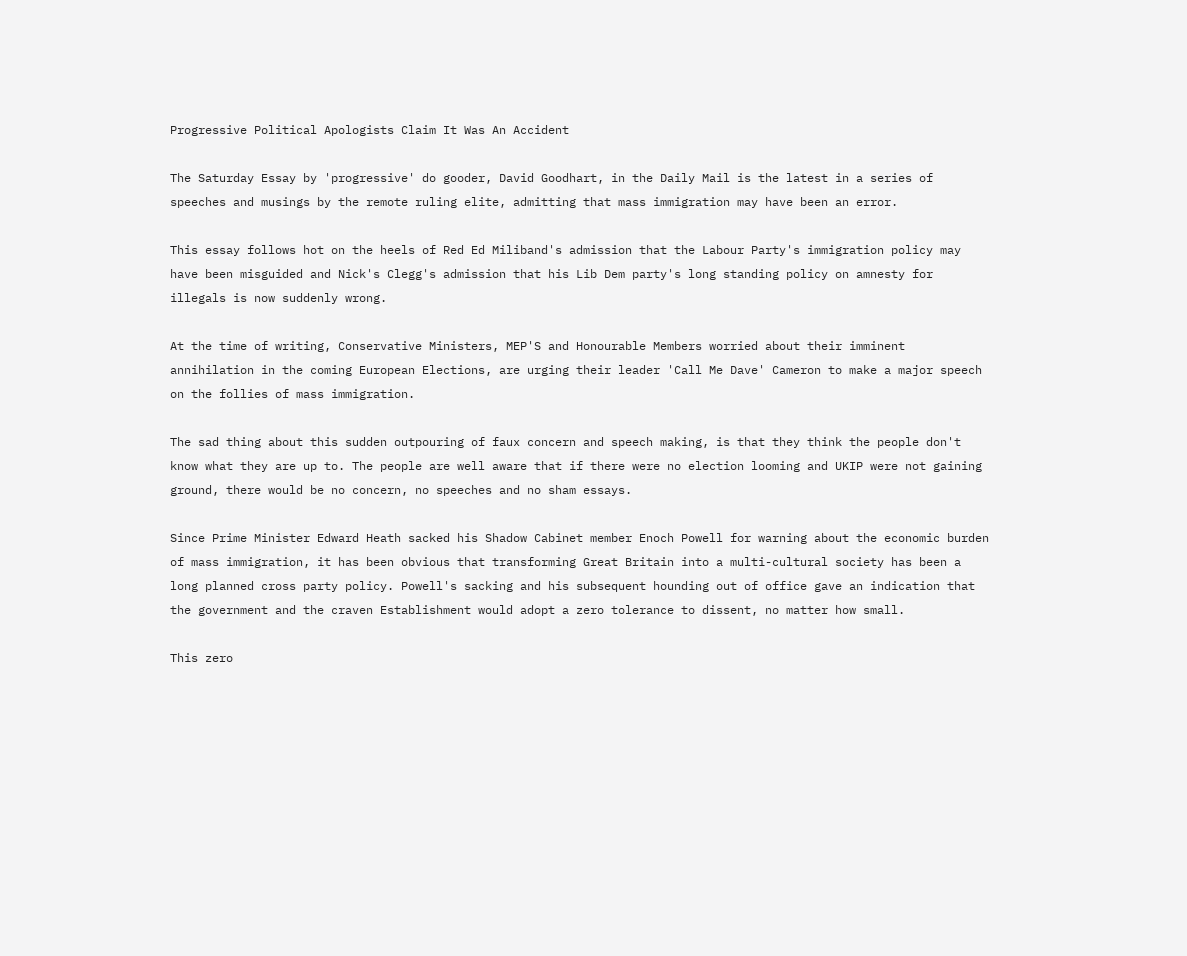Progressive Political Apologists Claim It Was An Accident

The Saturday Essay by 'progressive' do gooder, David Goodhart, in the Daily Mail is the latest in a series of speeches and musings by the remote ruling elite, admitting that mass immigration may have been an error.

This essay follows hot on the heels of Red Ed Miliband's admission that the Labour Party's immigration policy may have been misguided and Nick's Clegg's admission that his Lib Dem party's long standing policy on amnesty for illegals is now suddenly wrong.

At the time of writing, Conservative Ministers, MEP'S and Honourable Members worried about their imminent annihilation in the coming European Elections, are urging their leader 'Call Me Dave' Cameron to make a major speech on the follies of mass immigration.

The sad thing about this sudden outpouring of faux concern and speech making, is that they think the people don't know what they are up to. The people are well aware that if there were no election looming and UKIP were not gaining ground, there would be no concern, no speeches and no sham essays.

Since Prime Minister Edward Heath sacked his Shadow Cabinet member Enoch Powell for warning about the economic burden of mass immigration, it has been obvious that transforming Great Britain into a multi-cultural society has been a long planned cross party policy. Powell's sacking and his subsequent hounding out of office gave an indication that the government and the craven Establishment would adopt a zero tolerance to dissent, no matter how small.

This zero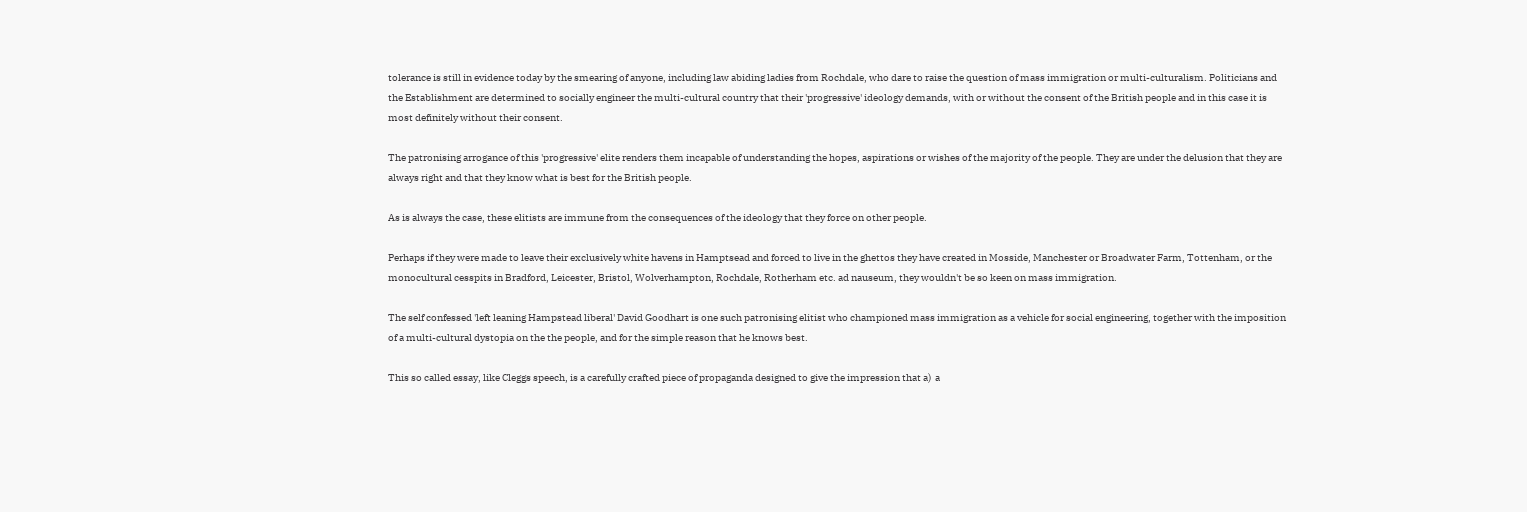tolerance is still in evidence today by the smearing of anyone, including law abiding ladies from Rochdale, who dare to raise the question of mass immigration or multi-culturalism. Politicians and the Establishment are determined to socially engineer the multi-cultural country that their 'progressive' ideology demands, with or without the consent of the British people and in this case it is most definitely without their consent.

The patronising arrogance of this 'progressive' elite renders them incapable of understanding the hopes, aspirations or wishes of the majority of the people. They are under the delusion that they are always right and that they know what is best for the British people.

As is always the case, these elitists are immune from the consequences of the ideology that they force on other people.

Perhaps if they were made to leave their exclusively white havens in Hamptsead and forced to live in the ghettos they have created in Mosside, Manchester or Broadwater Farm, Tottenham, or the monocultural cesspits in Bradford, Leicester, Bristol, Wolverhampton, Rochdale, Rotherham etc. ad nauseum, they wouldn't be so keen on mass immigration.

The self confessed 'left leaning Hampstead liberal' David Goodhart is one such patronising elitist who championed mass immigration as a vehicle for social engineering, together with the imposition of a multi-cultural dystopia on the the people, and for the simple reason that he knows best.

This so called essay, like Cleggs speech, is a carefully crafted piece of propaganda designed to give the impression that a)  a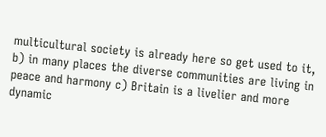multicultural society is already here so get used to it, b) in many places the diverse communities are living in peace and harmony c) Britain is a livelier and more dynamic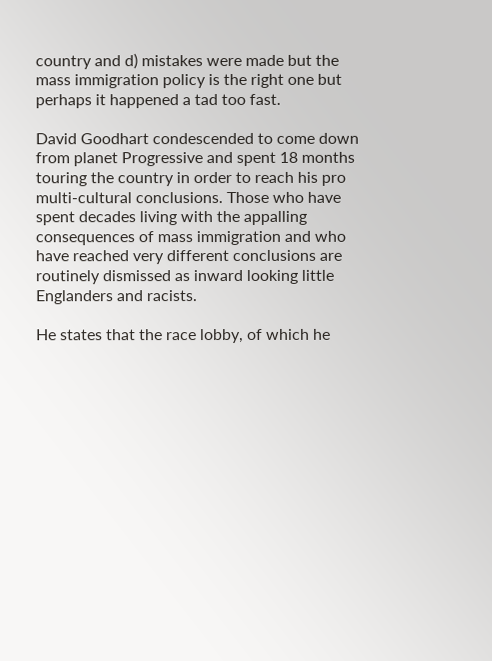country and d) mistakes were made but the mass immigration policy is the right one but perhaps it happened a tad too fast.

David Goodhart condescended to come down from planet Progressive and spent 18 months touring the country in order to reach his pro multi-cultural conclusions. Those who have spent decades living with the appalling consequences of mass immigration and who have reached very different conclusions are routinely dismissed as inward looking little Englanders and racists.

He states that the race lobby, of which he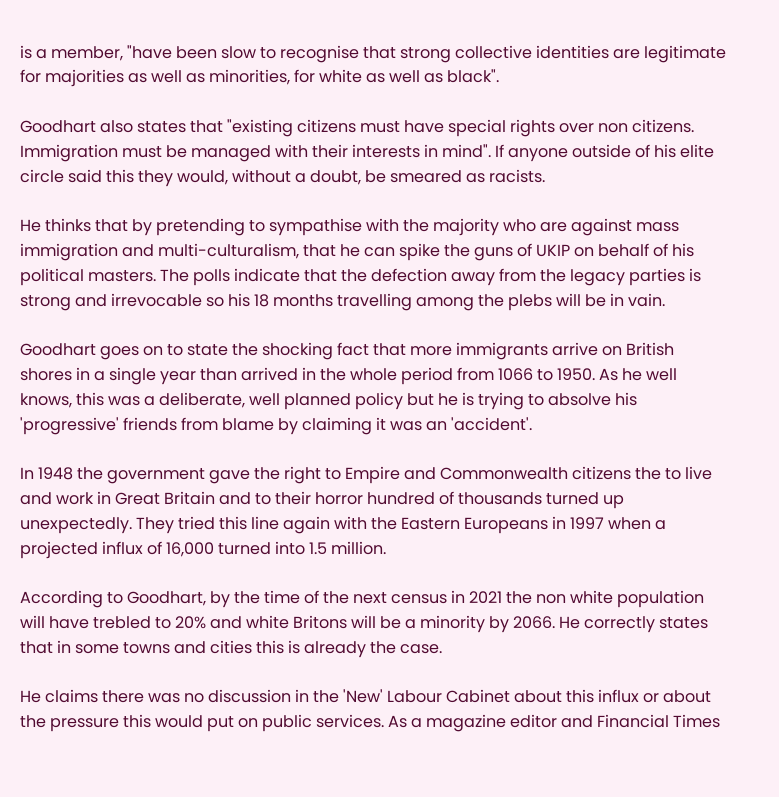is a member, "have been slow to recognise that strong collective identities are legitimate for majorities as well as minorities, for white as well as black".

Goodhart also states that "existing citizens must have special rights over non citizens. Immigration must be managed with their interests in mind". If anyone outside of his elite circle said this they would, without a doubt, be smeared as racists.

He thinks that by pretending to sympathise with the majority who are against mass immigration and multi-culturalism, that he can spike the guns of UKIP on behalf of his political masters. The polls indicate that the defection away from the legacy parties is strong and irrevocable so his 18 months travelling among the plebs will be in vain.

Goodhart goes on to state the shocking fact that more immigrants arrive on British shores in a single year than arrived in the whole period from 1066 to 1950. As he well knows, this was a deliberate, well planned policy but he is trying to absolve his 'progressive' friends from blame by claiming it was an 'accident'.

In 1948 the government gave the right to Empire and Commonwealth citizens the to live and work in Great Britain and to their horror hundred of thousands turned up unexpectedly. They tried this line again with the Eastern Europeans in 1997 when a projected influx of 16,000 turned into 1.5 million.

According to Goodhart, by the time of the next census in 2021 the non white population will have trebled to 20% and white Britons will be a minority by 2066. He correctly states that in some towns and cities this is already the case.

He claims there was no discussion in the 'New' Labour Cabinet about this influx or about the pressure this would put on public services. As a magazine editor and Financial Times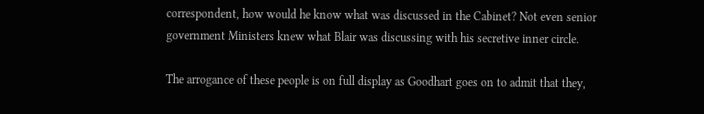correspondent, how would he know what was discussed in the Cabinet? Not even senior government Ministers knew what Blair was discussing with his secretive inner circle.

The arrogance of these people is on full display as Goodhart goes on to admit that they,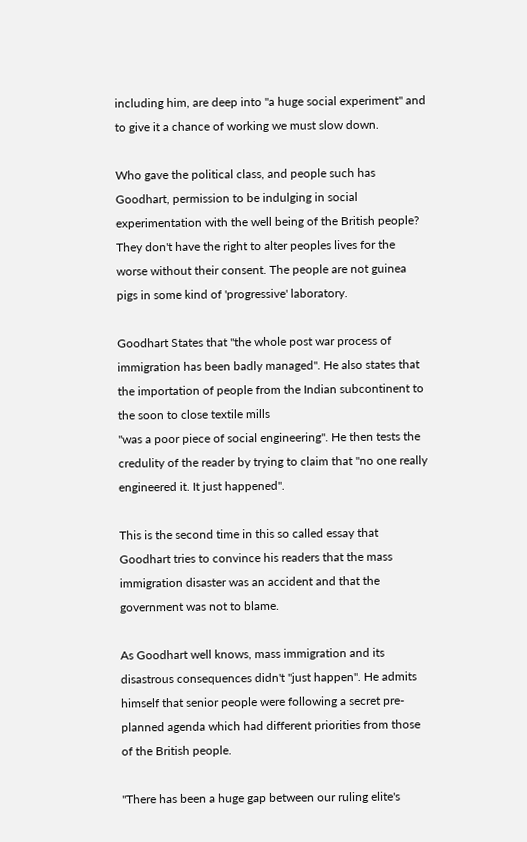including him, are deep into "a huge social experiment" and to give it a chance of working we must slow down.

Who gave the political class, and people such has Goodhart, permission to be indulging in social experimentation with the well being of the British people?  They don't have the right to alter peoples lives for the worse without their consent. The people are not guinea pigs in some kind of 'progressive' laboratory.

Goodhart States that "the whole post war process of immigration has been badly managed". He also states that the importation of people from the Indian subcontinent to the soon to close textile mills
"was a poor piece of social engineering". He then tests the credulity of the reader by trying to claim that "no one really engineered it. It just happened".

This is the second time in this so called essay that Goodhart tries to convince his readers that the mass immigration disaster was an accident and that the government was not to blame.

As Goodhart well knows, mass immigration and its disastrous consequences didn't "just happen". He admits himself that senior people were following a secret pre-planned agenda which had different priorities from those of the British people.

"There has been a huge gap between our ruling elite's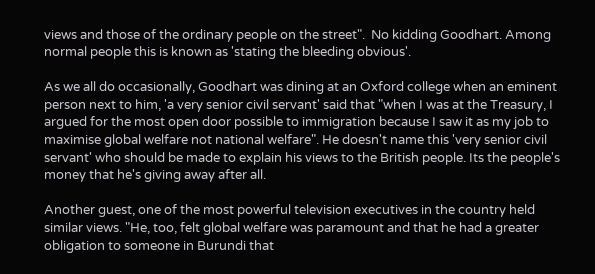views and those of the ordinary people on the street".  No kidding Goodhart. Among normal people this is known as 'stating the bleeding obvious'.

As we all do occasionally, Goodhart was dining at an Oxford college when an eminent person next to him, 'a very senior civil servant' said that "when I was at the Treasury, I argued for the most open door possible to immigration because I saw it as my job to maximise global welfare not national welfare". He doesn't name this 'very senior civil servant' who should be made to explain his views to the British people. Its the people's money that he's giving away after all.

Another guest, one of the most powerful television executives in the country held similar views. "He, too, felt global welfare was paramount and that he had a greater obligation to someone in Burundi that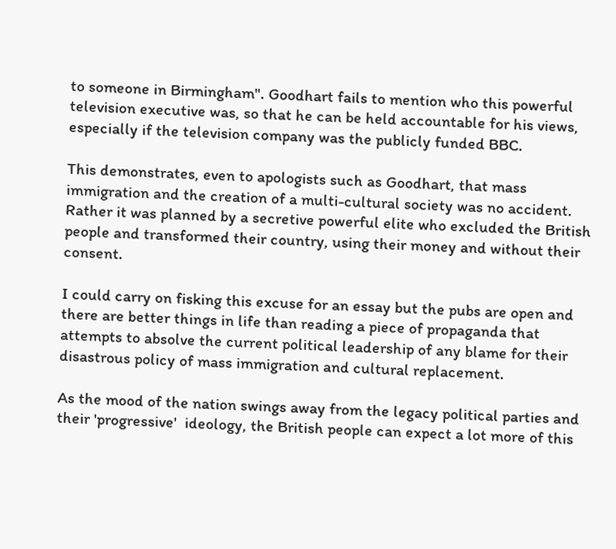to someone in Birmingham". Goodhart fails to mention who this powerful television executive was, so that he can be held accountable for his views, especially if the television company was the publicly funded BBC.

This demonstrates, even to apologists such as Goodhart, that mass immigration and the creation of a multi-cultural society was no accident. Rather it was planned by a secretive powerful elite who excluded the British people and transformed their country, using their money and without their consent.

I could carry on fisking this excuse for an essay but the pubs are open and there are better things in life than reading a piece of propaganda that attempts to absolve the current political leadership of any blame for their disastrous policy of mass immigration and cultural replacement.

As the mood of the nation swings away from the legacy political parties and their 'progressive'  ideology, the British people can expect a lot more of this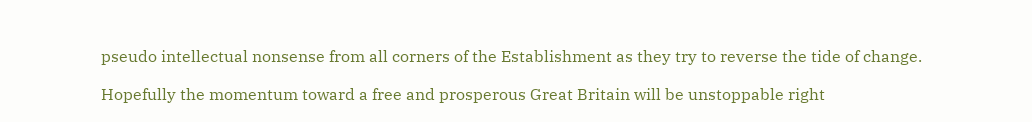pseudo intellectual nonsense from all corners of the Establishment as they try to reverse the tide of change.

Hopefully the momentum toward a free and prosperous Great Britain will be unstoppable right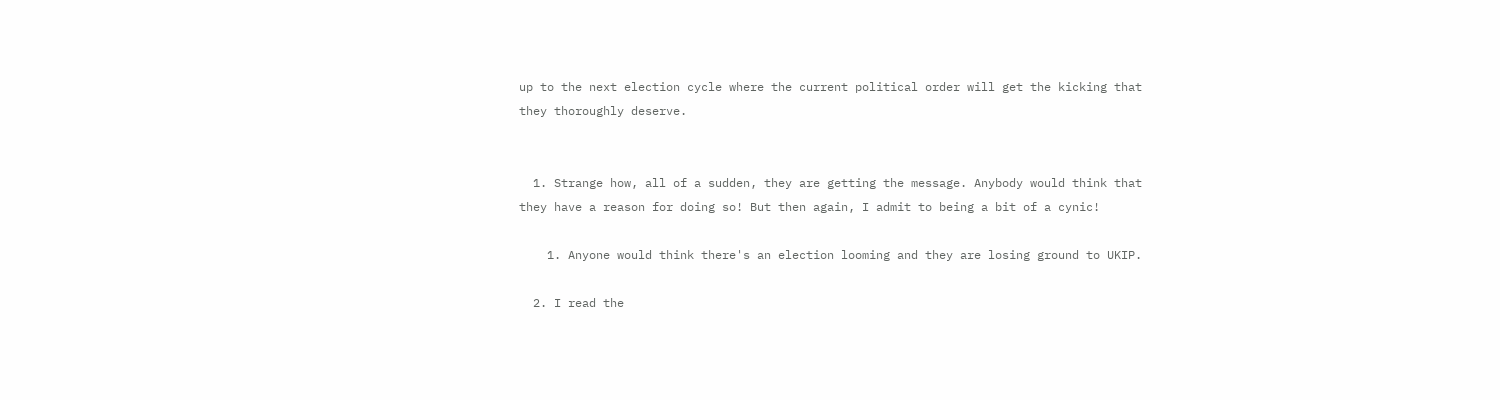up to the next election cycle where the current political order will get the kicking that they thoroughly deserve.


  1. Strange how, all of a sudden, they are getting the message. Anybody would think that they have a reason for doing so! But then again, I admit to being a bit of a cynic!

    1. Anyone would think there's an election looming and they are losing ground to UKIP.

  2. I read the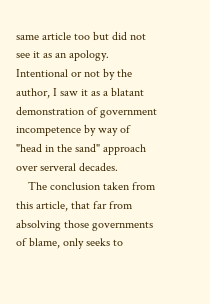same article too but did not see it as an apology. Intentional or not by the author, I saw it as a blatant demonstration of government incompetence by way of "head in the sand" approach over serveral decades.
    The conclusion taken from this article, that far from absolving those governments of blame, only seeks to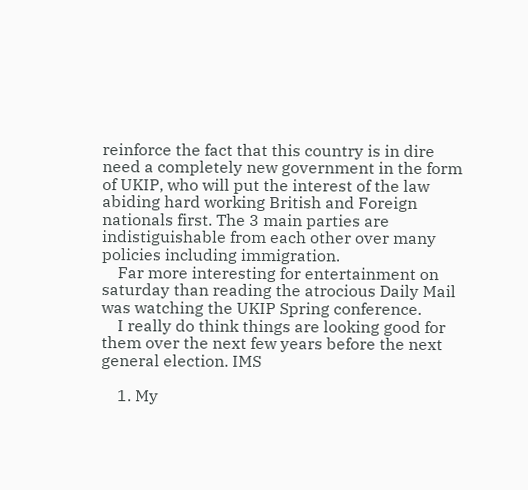reinforce the fact that this country is in dire need a completely new government in the form of UKIP, who will put the interest of the law abiding hard working British and Foreign nationals first. The 3 main parties are indistiguishable from each other over many policies including immigration.
    Far more interesting for entertainment on saturday than reading the atrocious Daily Mail was watching the UKIP Spring conference.
    I really do think things are looking good for them over the next few years before the next general election. IMS

    1. My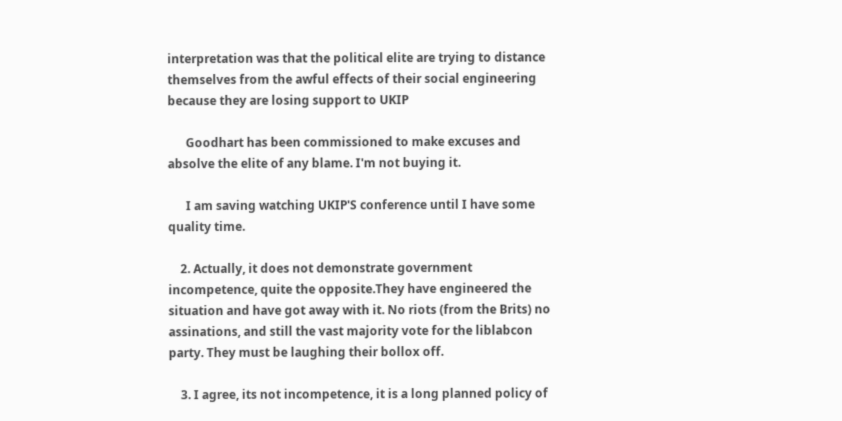interpretation was that the political elite are trying to distance themselves from the awful effects of their social engineering because they are losing support to UKIP

      Goodhart has been commissioned to make excuses and absolve the elite of any blame. I'm not buying it.

      I am saving watching UKIP'S conference until I have some quality time.

    2. Actually, it does not demonstrate government incompetence, quite the opposite.They have engineered the situation and have got away with it. No riots (from the Brits) no assinations, and still the vast majority vote for the liblabcon party. They must be laughing their bollox off.

    3. I agree, its not incompetence, it is a long planned policy of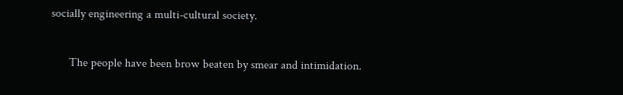socially engineering a multi-cultural society.

      The people have been brow beaten by smear and intimidation.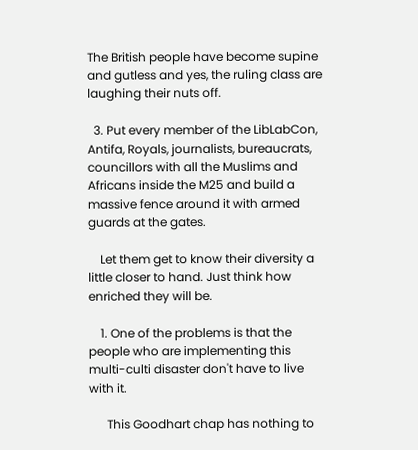The British people have become supine and gutless and yes, the ruling class are laughing their nuts off.

  3. Put every member of the LibLabCon, Antifa, Royals, journalists, bureaucrats, councillors with all the Muslims and Africans inside the M25 and build a massive fence around it with armed guards at the gates.

    Let them get to know their diversity a little closer to hand. Just think how enriched they will be.

    1. One of the problems is that the people who are implementing this multi-culti disaster don't have to live with it.

      This Goodhart chap has nothing to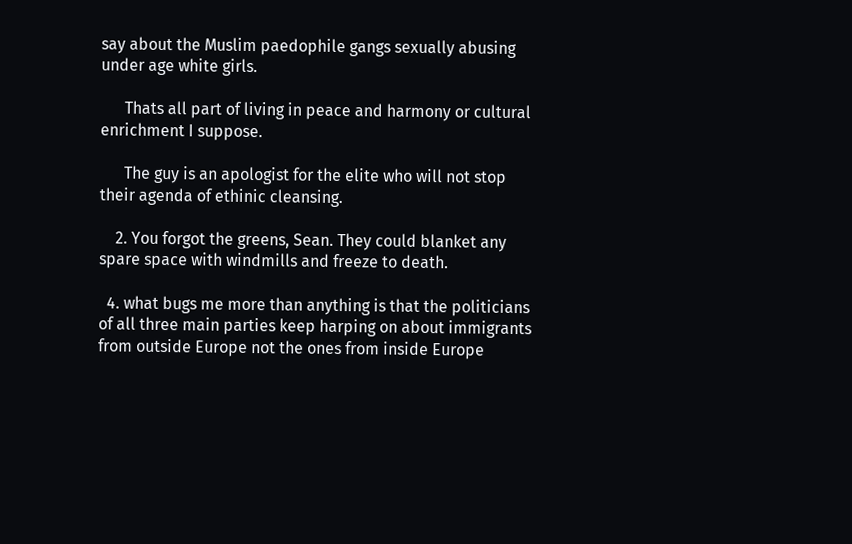say about the Muslim paedophile gangs sexually abusing under age white girls.

      Thats all part of living in peace and harmony or cultural enrichment I suppose.

      The guy is an apologist for the elite who will not stop their agenda of ethinic cleansing.

    2. You forgot the greens, Sean. They could blanket any spare space with windmills and freeze to death.

  4. what bugs me more than anything is that the politicians of all three main parties keep harping on about immigrants from outside Europe not the ones from inside Europe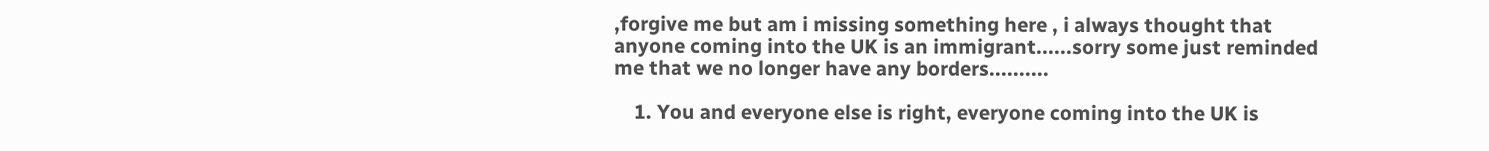,forgive me but am i missing something here , i always thought that anyone coming into the UK is an immigrant......sorry some just reminded me that we no longer have any borders..........

    1. You and everyone else is right, everyone coming into the UK is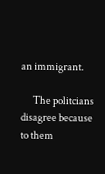an immigrant.

      The politcians disagree because to them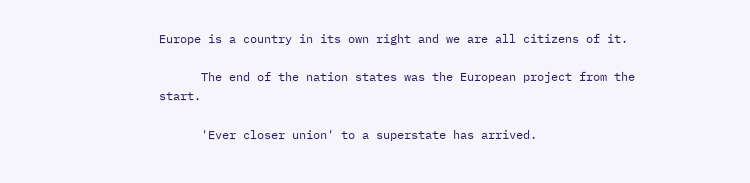Europe is a country in its own right and we are all citizens of it.

      The end of the nation states was the European project from the start.

      'Ever closer union' to a superstate has arrived.